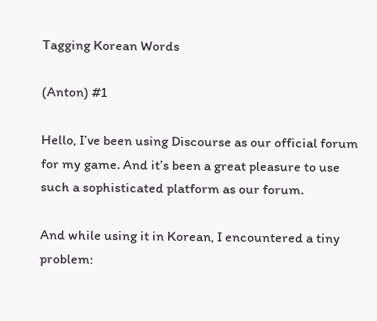Tagging Korean Words

(Anton) #1

Hello, I’ve been using Discourse as our official forum for my game. And it’s been a great pleasure to use such a sophisticated platform as our forum.

And while using it in Korean, I encountered a tiny problem: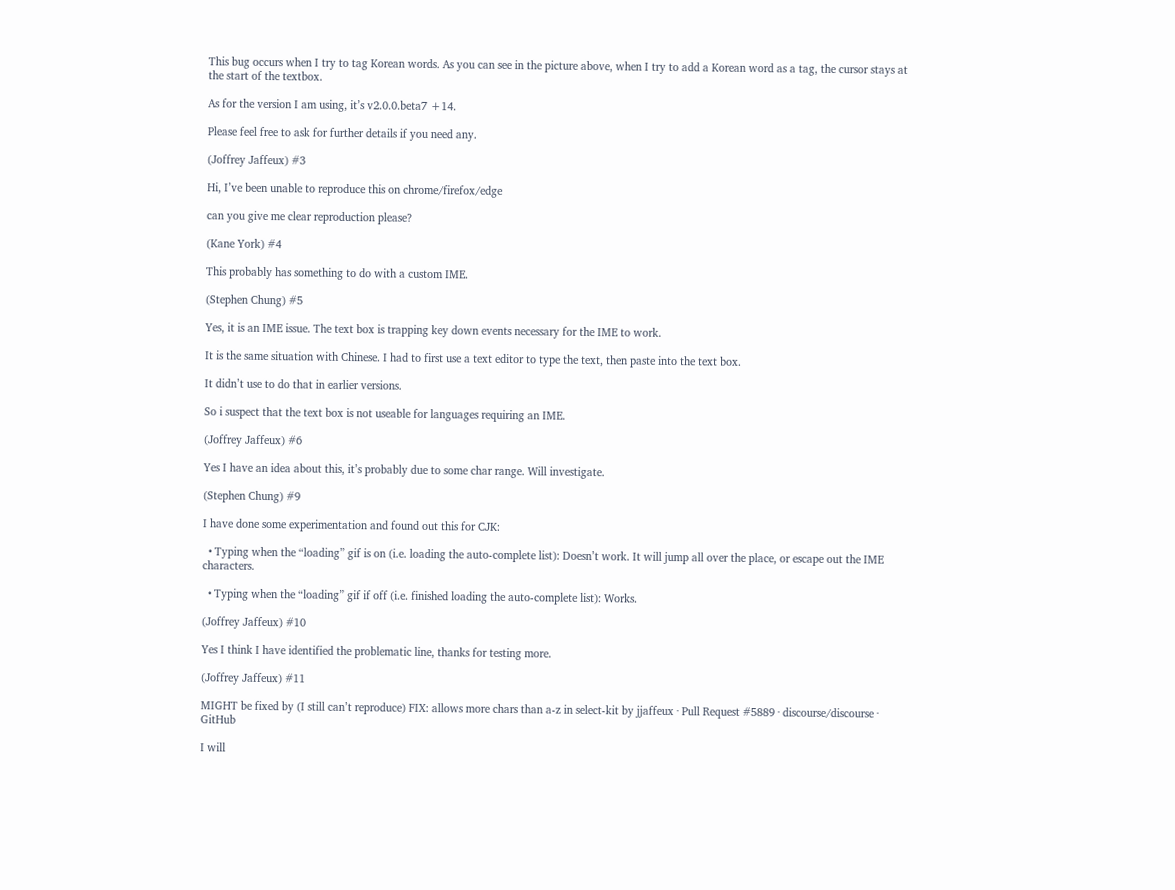This bug occurs when I try to tag Korean words. As you can see in the picture above, when I try to add a Korean word as a tag, the cursor stays at the start of the textbox.

As for the version I am using, it’s v2.0.0.beta7 +14.

Please feel free to ask for further details if you need any.

(Joffrey Jaffeux) #3

Hi, I’ve been unable to reproduce this on chrome/firefox/edge

can you give me clear reproduction please?

(Kane York) #4

This probably has something to do with a custom IME.

(Stephen Chung) #5

Yes, it is an IME issue. The text box is trapping key down events necessary for the IME to work.

It is the same situation with Chinese. I had to first use a text editor to type the text, then paste into the text box.

It didn’t use to do that in earlier versions.

So i suspect that the text box is not useable for languages requiring an IME.

(Joffrey Jaffeux) #6

Yes I have an idea about this, it’s probably due to some char range. Will investigate.

(Stephen Chung) #9

I have done some experimentation and found out this for CJK:

  • Typing when the “loading” gif is on (i.e. loading the auto-complete list): Doesn’t work. It will jump all over the place, or escape out the IME characters.

  • Typing when the “loading” gif if off (i.e. finished loading the auto-complete list): Works.

(Joffrey Jaffeux) #10

Yes I think I have identified the problematic line, thanks for testing more.

(Joffrey Jaffeux) #11

MIGHT be fixed by (I still can’t reproduce) FIX: allows more chars than a-z in select-kit by jjaffeux · Pull Request #5889 · discourse/discourse · GitHub

I will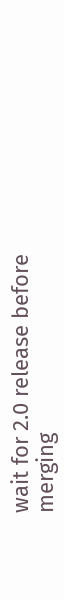wait for 2.0 release before merging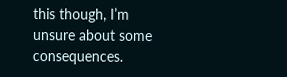this though, I’m unsure about some consequences.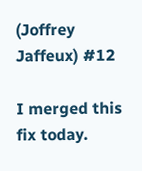(Joffrey Jaffeux) #12

I merged this fix today.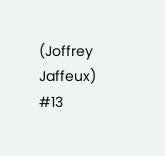(Joffrey Jaffeux) #13